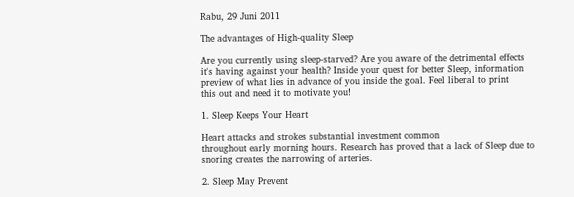Rabu, 29 Juni 2011

The advantages of High-quality Sleep

Are you currently using sleep-starved? Are you aware of the detrimental effects
it's having against your health? Inside your quest for better Sleep, information
preview of what lies in advance of you inside the goal. Feel liberal to print
this out and need it to motivate you!

1. Sleep Keeps Your Heart

Heart attacks and strokes substantial investment common
throughout early morning hours. Research has proved that a lack of Sleep due to
snoring creates the narrowing of arteries.

2. Sleep May Prevent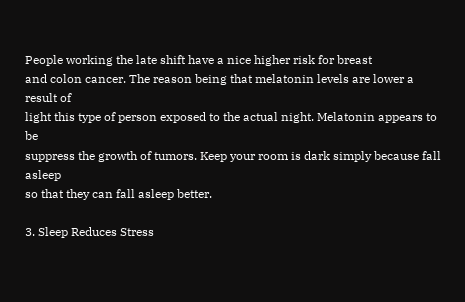People working the late shift have a nice higher risk for breast
and colon cancer. The reason being that melatonin levels are lower a result of
light this type of person exposed to the actual night. Melatonin appears to be
suppress the growth of tumors. Keep your room is dark simply because fall asleep
so that they can fall asleep better.

3. Sleep Reduces Stress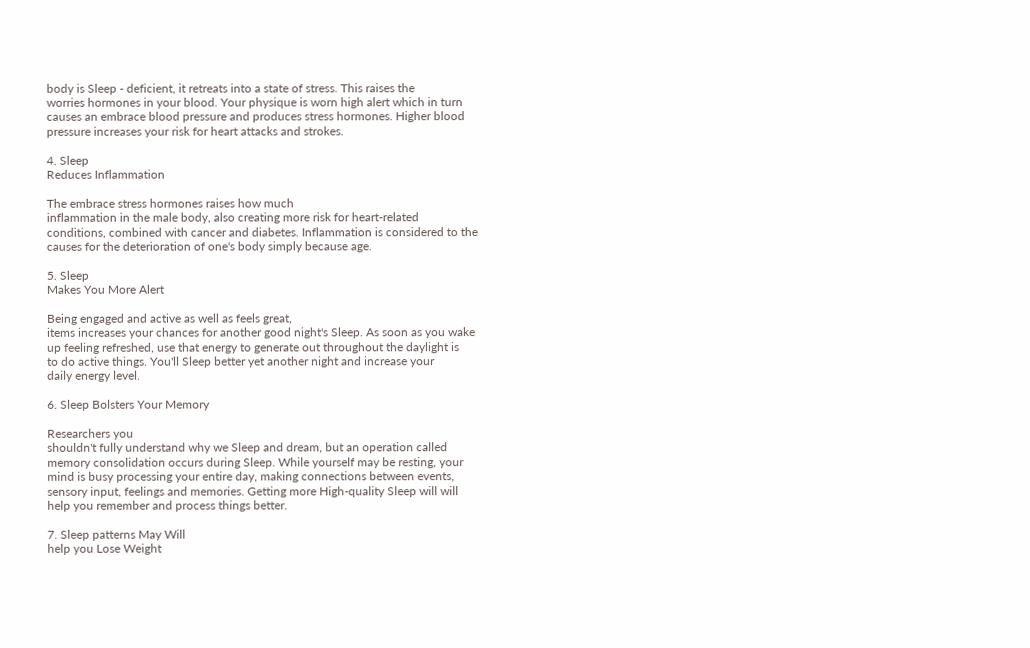body is Sleep - deficient, it retreats into a state of stress. This raises the
worries hormones in your blood. Your physique is worn high alert which in turn
causes an embrace blood pressure and produces stress hormones. Higher blood
pressure increases your risk for heart attacks and strokes.

4. Sleep
Reduces Inflammation

The embrace stress hormones raises how much
inflammation in the male body, also creating more risk for heart-related
conditions, combined with cancer and diabetes. Inflammation is considered to the
causes for the deterioration of one's body simply because age.

5. Sleep
Makes You More Alert

Being engaged and active as well as feels great,
items increases your chances for another good night's Sleep. As soon as you wake
up feeling refreshed, use that energy to generate out throughout the daylight is
to do active things. You'll Sleep better yet another night and increase your
daily energy level.

6. Sleep Bolsters Your Memory

Researchers you
shouldn't fully understand why we Sleep and dream, but an operation called
memory consolidation occurs during Sleep. While yourself may be resting, your
mind is busy processing your entire day, making connections between events,
sensory input, feelings and memories. Getting more High-quality Sleep will will
help you remember and process things better.

7. Sleep patterns May Will
help you Lose Weight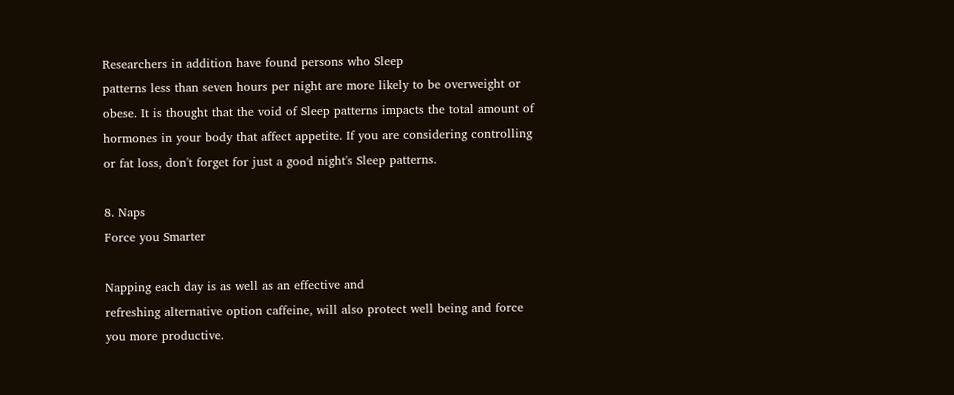Researchers in addition have found persons who Sleep
patterns less than seven hours per night are more likely to be overweight or
obese. It is thought that the void of Sleep patterns impacts the total amount of
hormones in your body that affect appetite. If you are considering controlling
or fat loss, don't forget for just a good night's Sleep patterns.

8. Naps
Force you Smarter

Napping each day is as well as an effective and
refreshing alternative option caffeine, will also protect well being and force
you more productive.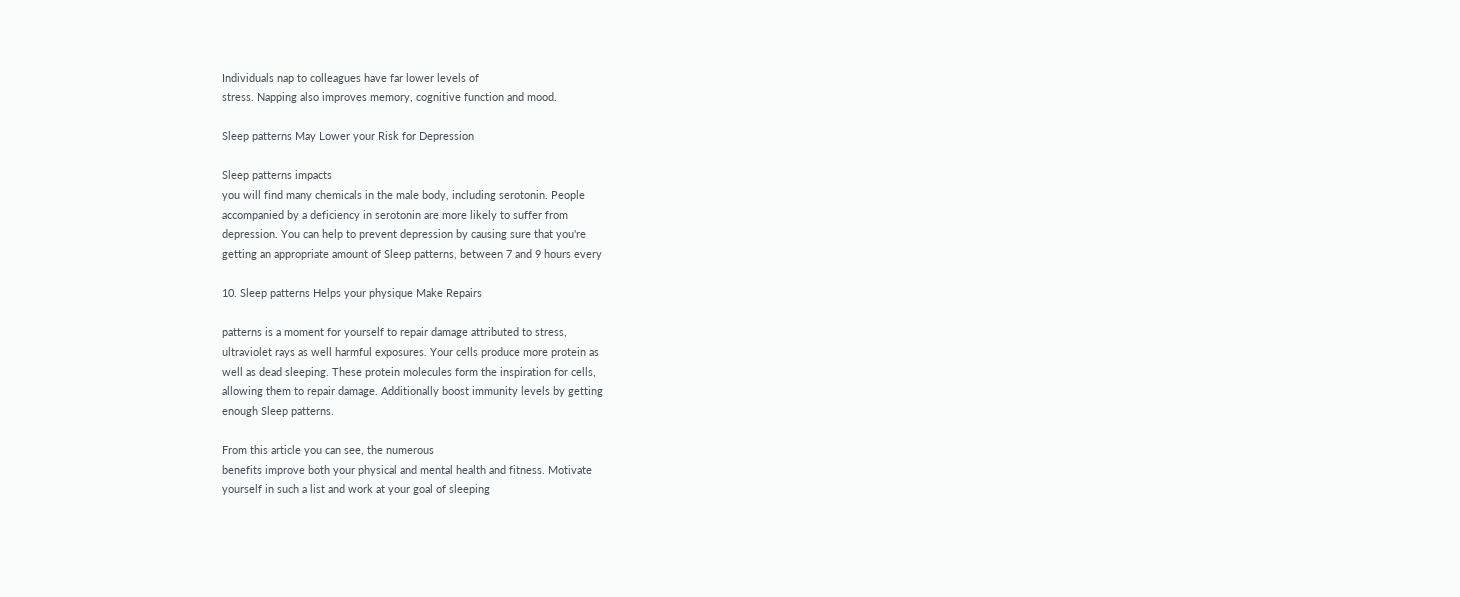Individuals nap to colleagues have far lower levels of
stress. Napping also improves memory, cognitive function and mood.

Sleep patterns May Lower your Risk for Depression

Sleep patterns impacts
you will find many chemicals in the male body, including serotonin. People
accompanied by a deficiency in serotonin are more likely to suffer from
depression. You can help to prevent depression by causing sure that you're
getting an appropriate amount of Sleep patterns, between 7 and 9 hours every

10. Sleep patterns Helps your physique Make Repairs

patterns is a moment for yourself to repair damage attributed to stress,
ultraviolet rays as well harmful exposures. Your cells produce more protein as
well as dead sleeping. These protein molecules form the inspiration for cells,
allowing them to repair damage. Additionally boost immunity levels by getting
enough Sleep patterns.

From this article you can see, the numerous
benefits improve both your physical and mental health and fitness. Motivate
yourself in such a list and work at your goal of sleeping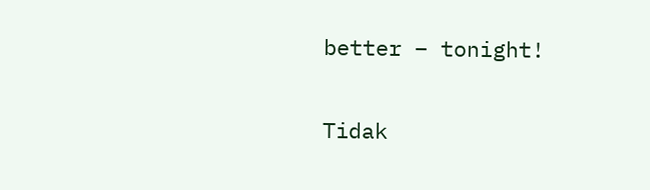better – tonight!

Tidak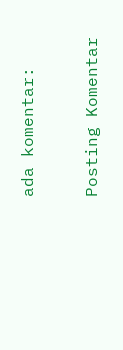ada komentar:

Posting Komentar